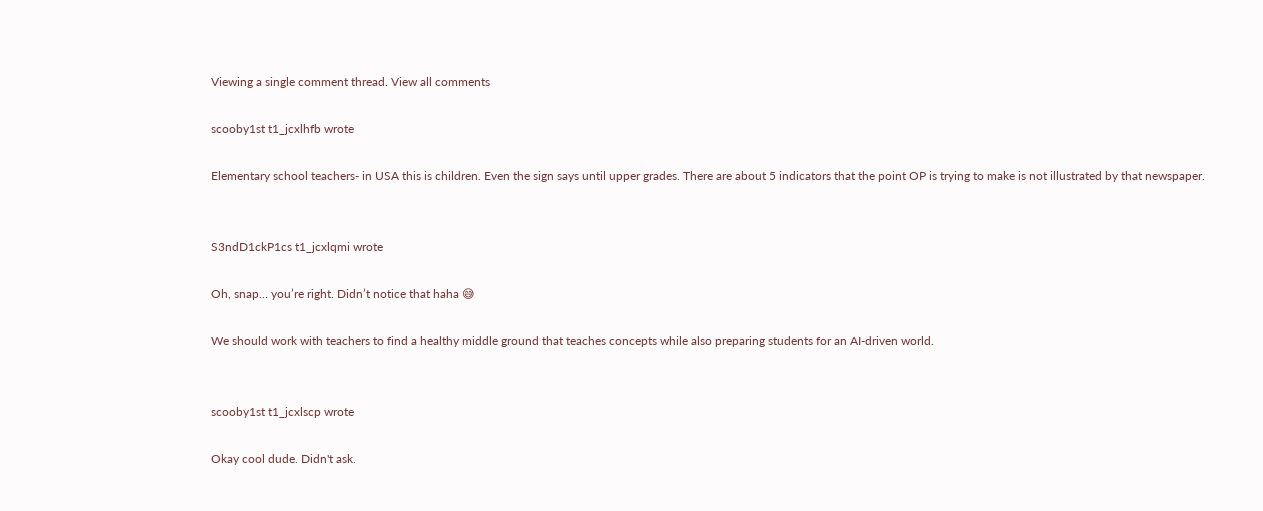Viewing a single comment thread. View all comments

scooby1st t1_jcxlhfb wrote

Elementary school teachers- in USA this is children. Even the sign says until upper grades. There are about 5 indicators that the point OP is trying to make is not illustrated by that newspaper.


S3ndD1ckP1cs t1_jcxlqmi wrote

Oh, snap… you’re right. Didn’t notice that haha 😅

We should work with teachers to find a healthy middle ground that teaches concepts while also preparing students for an AI-driven world.


scooby1st t1_jcxlscp wrote

Okay cool dude. Didn't ask.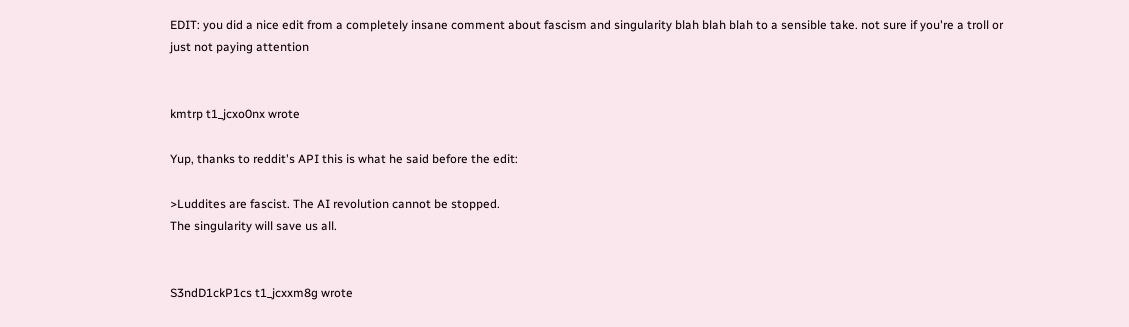EDIT: you did a nice edit from a completely insane comment about fascism and singularity blah blah blah to a sensible take. not sure if you're a troll or just not paying attention


kmtrp t1_jcxo0nx wrote

Yup, thanks to reddit's API this is what he said before the edit:

>Luddites are fascist. The AI revolution cannot be stopped.
The singularity will save us all.


S3ndD1ckP1cs t1_jcxxm8g wrote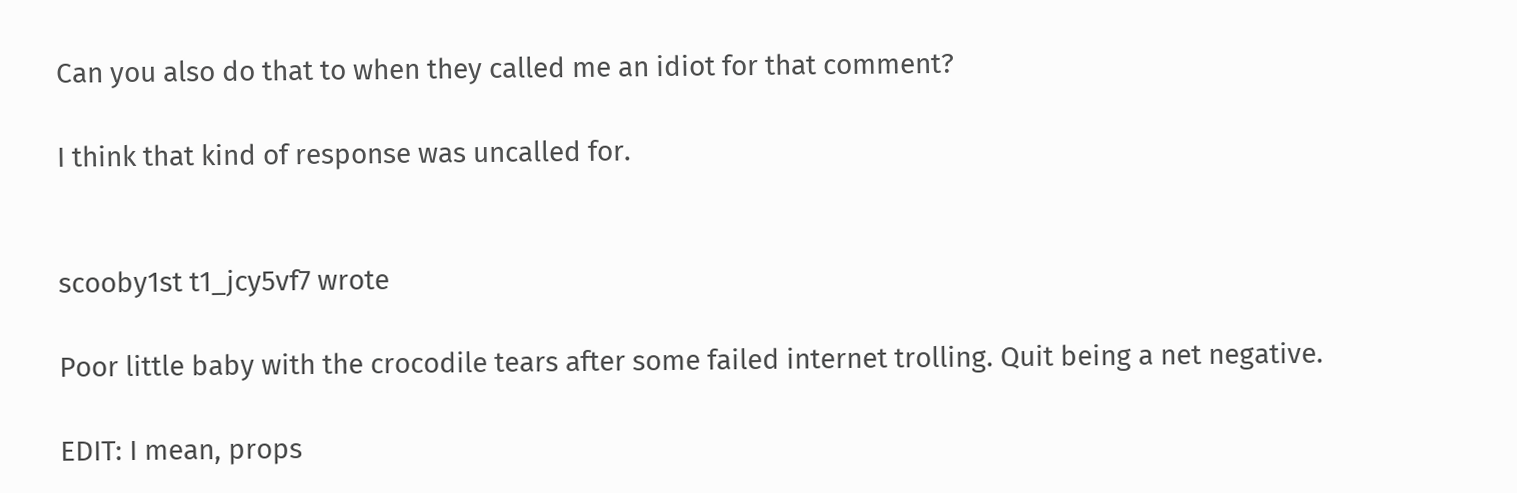Can you also do that to when they called me an idiot for that comment?

I think that kind of response was uncalled for.


scooby1st t1_jcy5vf7 wrote

Poor little baby with the crocodile tears after some failed internet trolling. Quit being a net negative.

EDIT: I mean, props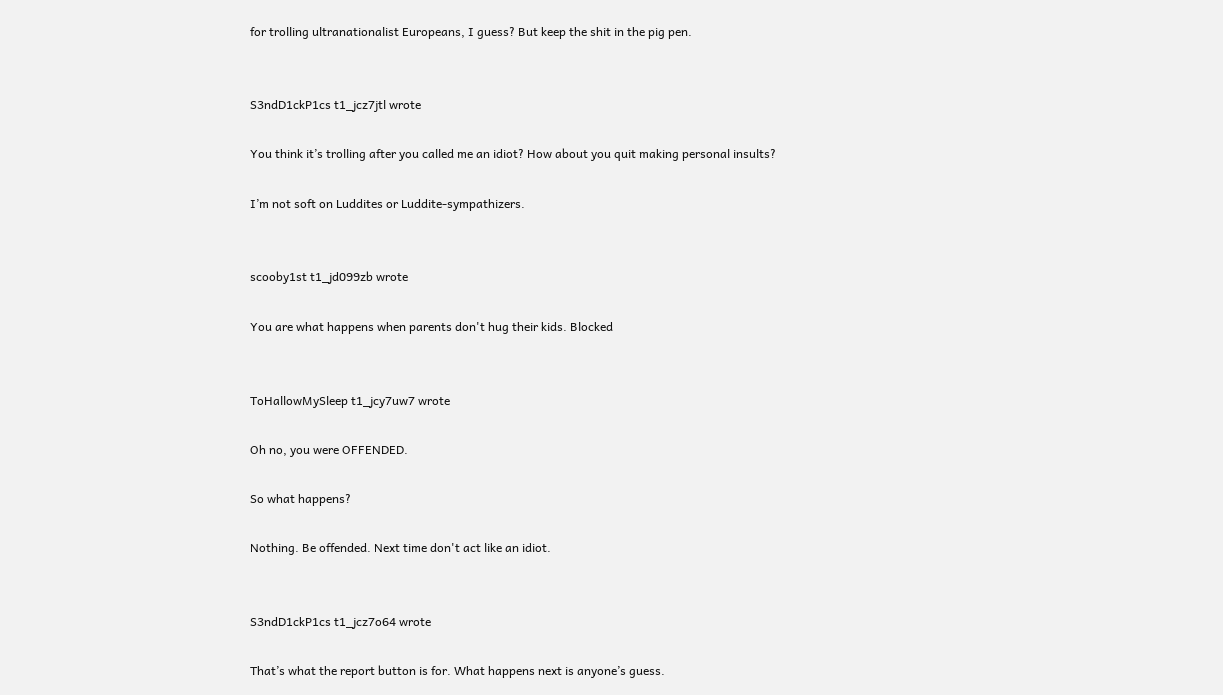for trolling ultranationalist Europeans, I guess? But keep the shit in the pig pen.


S3ndD1ckP1cs t1_jcz7jtl wrote

You think it’s trolling after you called me an idiot? How about you quit making personal insults?

I’m not soft on Luddites or Luddite-sympathizers.


scooby1st t1_jd099zb wrote

You are what happens when parents don't hug their kids. Blocked


ToHallowMySleep t1_jcy7uw7 wrote

Oh no, you were OFFENDED.

So what happens?

Nothing. Be offended. Next time don't act like an idiot.


S3ndD1ckP1cs t1_jcz7o64 wrote

That’s what the report button is for. What happens next is anyone’s guess.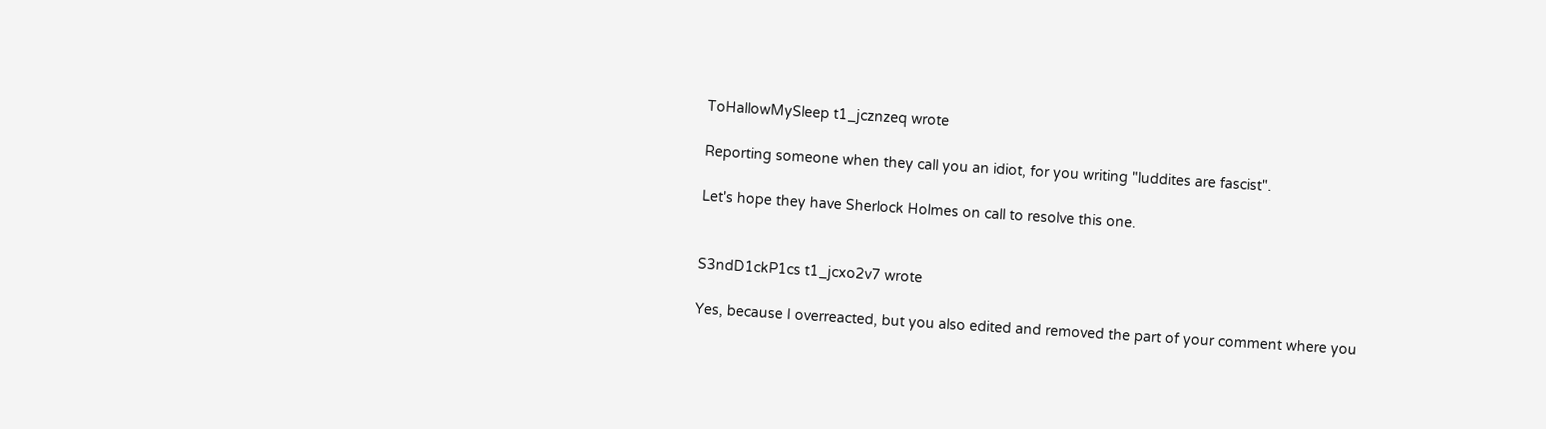ToHallowMySleep t1_jcznzeq wrote

Reporting someone when they call you an idiot, for you writing "luddites are fascist".

Let's hope they have Sherlock Holmes on call to resolve this one.


S3ndD1ckP1cs t1_jcxo2v7 wrote

Yes, because I overreacted, but you also edited and removed the part of your comment where you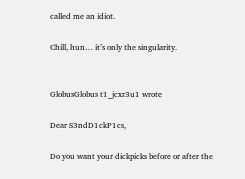called me an idiot.

Chill, hun… it’s only the singularity.


GlobusGlobus t1_jcxr3u1 wrote

Dear S3ndD1ckP1cs,

Do you want your dickpicks before or after the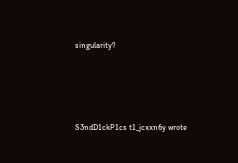singularity?




S3ndD1ckP1cs t1_jcxxn6y wrote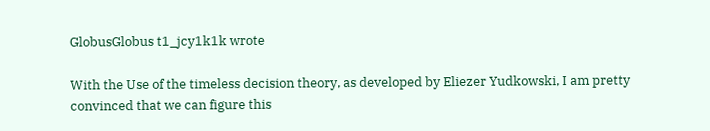GlobusGlobus t1_jcy1k1k wrote

With the Use of the timeless decision theory, as developed by Eliezer Yudkowski, I am pretty convinced that we can figure this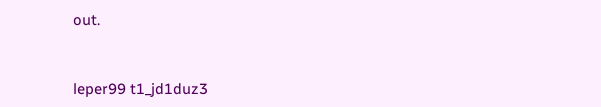out.


leper99 t1_jd1duz3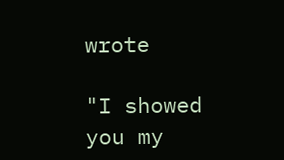wrote

"I showed you my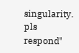singularity. pls respond"